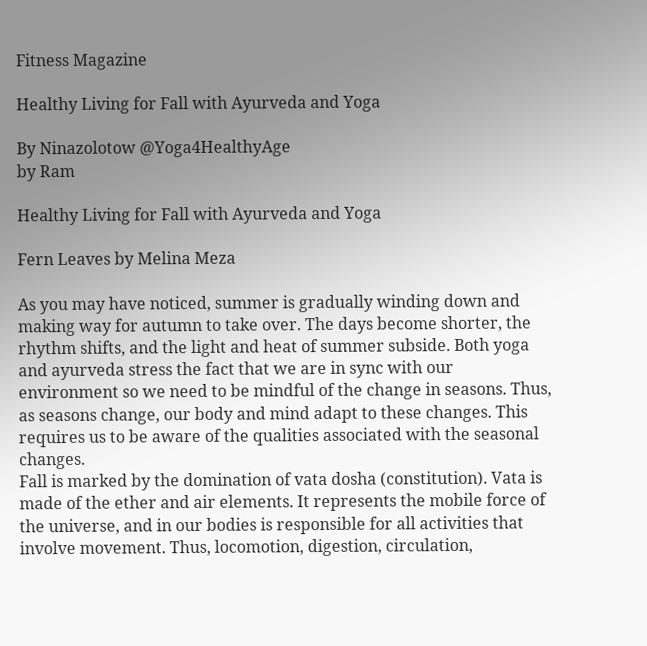Fitness Magazine

Healthy Living for Fall with Ayurveda and Yoga

By Ninazolotow @Yoga4HealthyAge
by Ram

Healthy Living for Fall with Ayurveda and Yoga

Fern Leaves by Melina Meza

As you may have noticed, summer is gradually winding down and making way for autumn to take over. The days become shorter, the rhythm shifts, and the light and heat of summer subside. Both yoga and ayurveda stress the fact that we are in sync with our environment so we need to be mindful of the change in seasons. Thus, as seasons change, our body and mind adapt to these changes. This requires us to be aware of the qualities associated with the seasonal changes.
Fall is marked by the domination of vata dosha (constitution). Vata is made of the ether and air elements. It represents the mobile force of the universe, and in our bodies is responsible for all activities that involve movement. Thus, locomotion, digestion, circulation,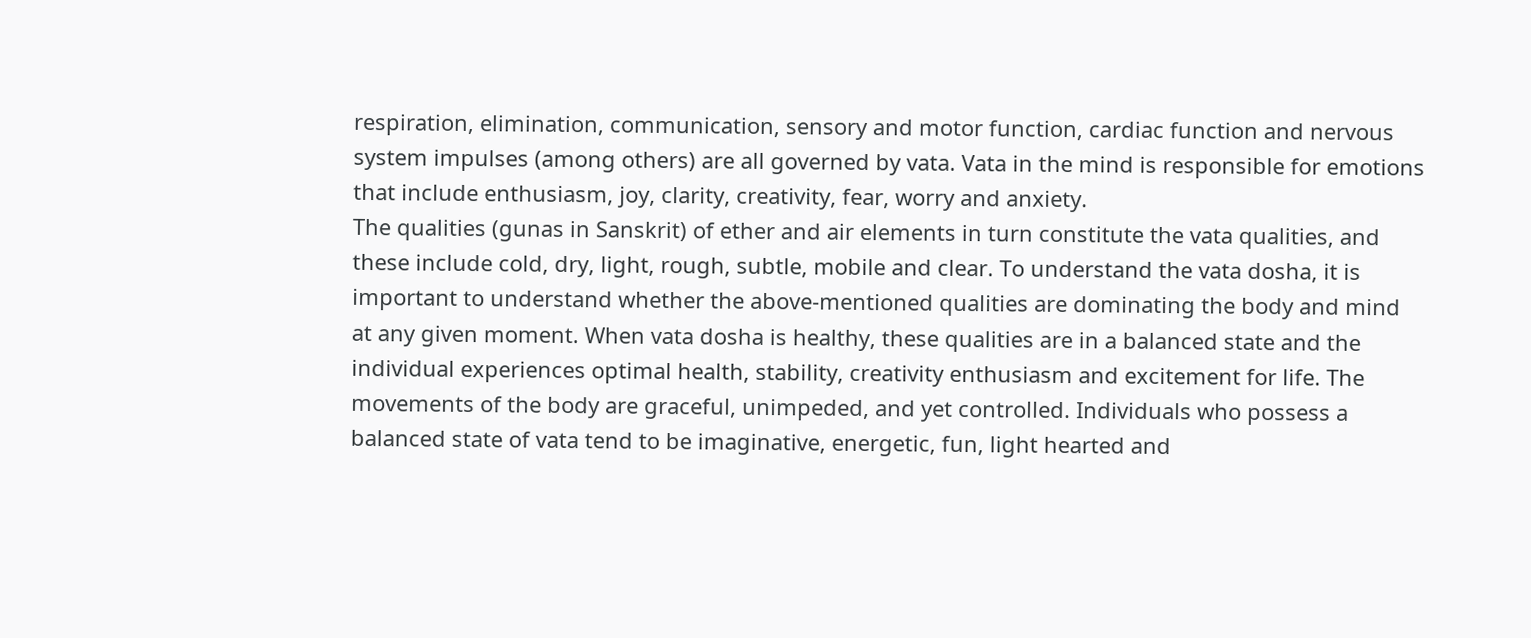respiration, elimination, communication, sensory and motor function, cardiac function and nervous system impulses (among others) are all governed by vata. Vata in the mind is responsible for emotions that include enthusiasm, joy, clarity, creativity, fear, worry and anxiety.
The qualities (gunas in Sanskrit) of ether and air elements in turn constitute the vata qualities, and these include cold, dry, light, rough, subtle, mobile and clear. To understand the vata dosha, it is important to understand whether the above-mentioned qualities are dominating the body and mind at any given moment. When vata dosha is healthy, these qualities are in a balanced state and the individual experiences optimal health, stability, creativity enthusiasm and excitement for life. The movements of the body are graceful, unimpeded, and yet controlled. Individuals who possess a balanced state of vata tend to be imaginative, energetic, fun, light hearted and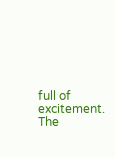full of excitement.
The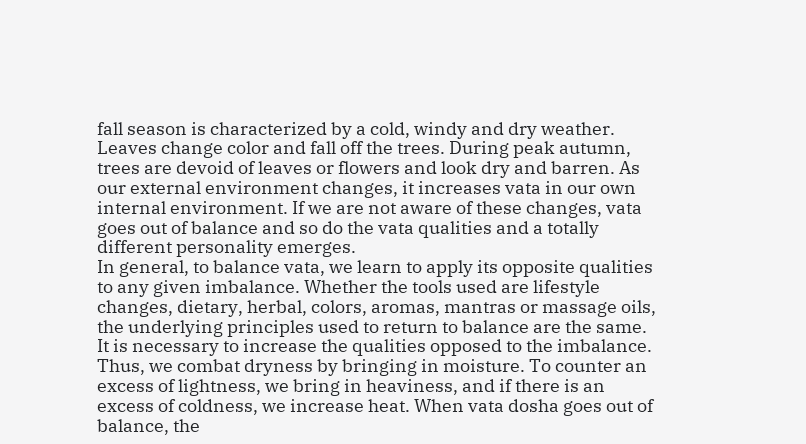fall season is characterized by a cold, windy and dry weather. Leaves change color and fall off the trees. During peak autumn, trees are devoid of leaves or flowers and look dry and barren. As our external environment changes, it increases vata in our own internal environment. If we are not aware of these changes, vata goes out of balance and so do the vata qualities and a totally different personality emerges.
In general, to balance vata, we learn to apply its opposite qualities to any given imbalance. Whether the tools used are lifestyle changes, dietary, herbal, colors, aromas, mantras or massage oils, the underlying principles used to return to balance are the same. It is necessary to increase the qualities opposed to the imbalance. Thus, we combat dryness by bringing in moisture. To counter an excess of lightness, we bring in heaviness, and if there is an excess of coldness, we increase heat. When vata dosha goes out of balance, the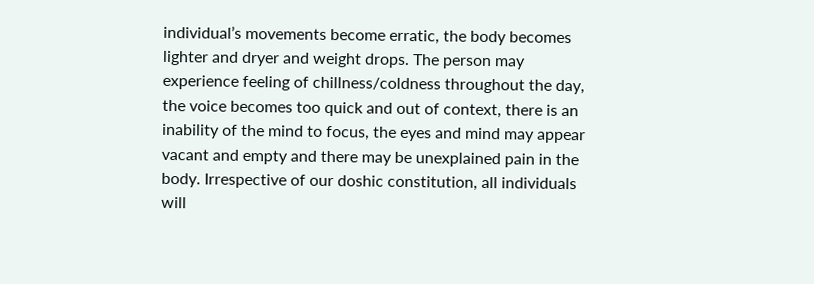individual’s movements become erratic, the body becomes lighter and dryer and weight drops. The person may experience feeling of chillness/coldness throughout the day, the voice becomes too quick and out of context, there is an inability of the mind to focus, the eyes and mind may appear vacant and empty and there may be unexplained pain in the body. Irrespective of our doshic constitution, all individuals will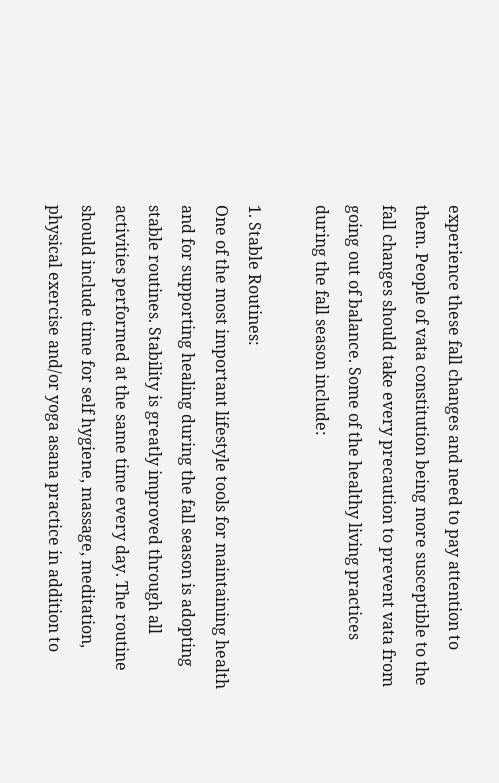experience these fall changes and need to pay attention to them. People of vata constitution being more susceptible to the fall changes should take every precaution to prevent vata from going out of balance. Some of the healthy living practices during the fall season include:

1. Stable Routines:
One of the most important lifestyle tools for maintaining health and for supporting healing during the fall season is adopting stable routines. Stability is greatly improved through all activities performed at the same time every day. The routine should include time for self hygiene, massage, meditation, physical exercise and/or yoga asana practice in addition to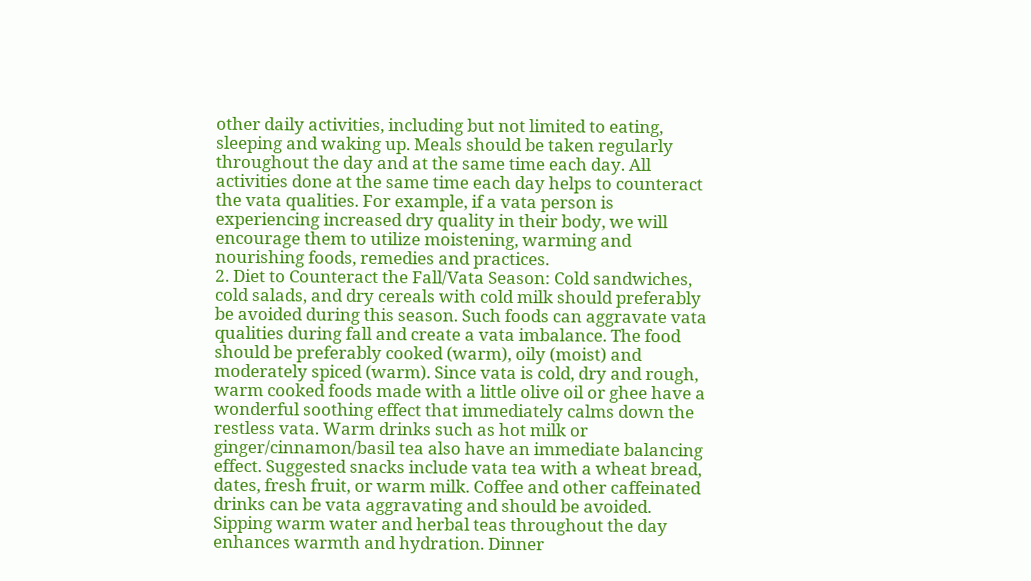other daily activities, including but not limited to eating, sleeping and waking up. Meals should be taken regularly throughout the day and at the same time each day. All activities done at the same time each day helps to counteract the vata qualities. For example, if a vata person is experiencing increased dry quality in their body, we will encourage them to utilize moistening, warming and nourishing foods, remedies and practices.
2. Diet to Counteract the Fall/Vata Season: Cold sandwiches, cold salads, and dry cereals with cold milk should preferably be avoided during this season. Such foods can aggravate vata qualities during fall and create a vata imbalance. The food should be preferably cooked (warm), oily (moist) and moderately spiced (warm). Since vata is cold, dry and rough, warm cooked foods made with a little olive oil or ghee have a wonderful soothing effect that immediately calms down the restless vata. Warm drinks such as hot milk or ginger/cinnamon/basil tea also have an immediate balancing effect. Suggested snacks include vata tea with a wheat bread, dates, fresh fruit, or warm milk. Coffee and other caffeinated drinks can be vata aggravating and should be avoided. Sipping warm water and herbal teas throughout the day enhances warmth and hydration. Dinner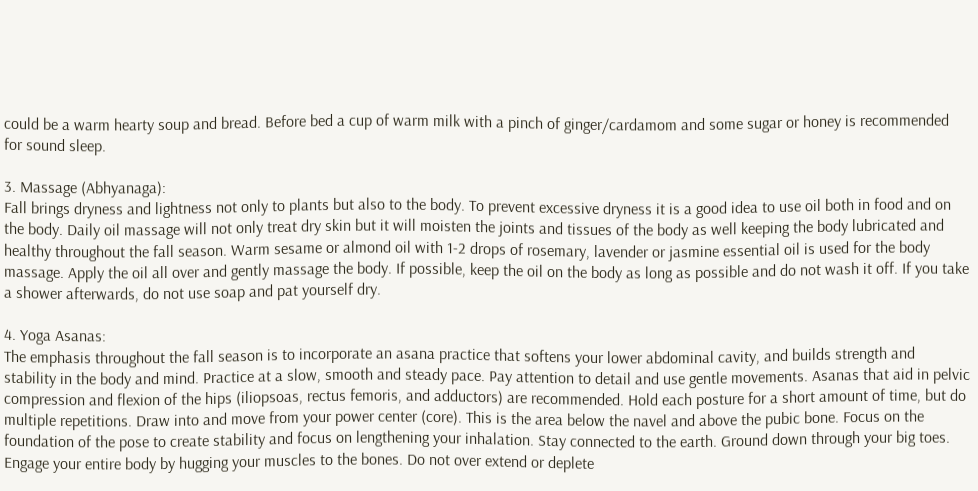could be a warm hearty soup and bread. Before bed a cup of warm milk with a pinch of ginger/cardamom and some sugar or honey is recommended for sound sleep.

3. Massage (Abhyanaga):
Fall brings dryness and lightness not only to plants but also to the body. To prevent excessive dryness it is a good idea to use oil both in food and on the body. Daily oil massage will not only treat dry skin but it will moisten the joints and tissues of the body as well keeping the body lubricated and healthy throughout the fall season. Warm sesame or almond oil with 1-2 drops of rosemary, lavender or jasmine essential oil is used for the body massage. Apply the oil all over and gently massage the body. If possible, keep the oil on the body as long as possible and do not wash it off. If you take a shower afterwards, do not use soap and pat yourself dry.

4. Yoga Asanas:
The emphasis throughout the fall season is to incorporate an asana practice that softens your lower abdominal cavity, and builds strength and stability in the body and mind. Practice at a slow, smooth and steady pace. Pay attention to detail and use gentle movements. Asanas that aid in pelvic compression and flexion of the hips (iliopsoas, rectus femoris, and adductors) are recommended. Hold each posture for a short amount of time, but do multiple repetitions. Draw into and move from your power center (core). This is the area below the navel and above the pubic bone. Focus on the foundation of the pose to create stability and focus on lengthening your inhalation. Stay connected to the earth. Ground down through your big toes. Engage your entire body by hugging your muscles to the bones. Do not over extend or deplete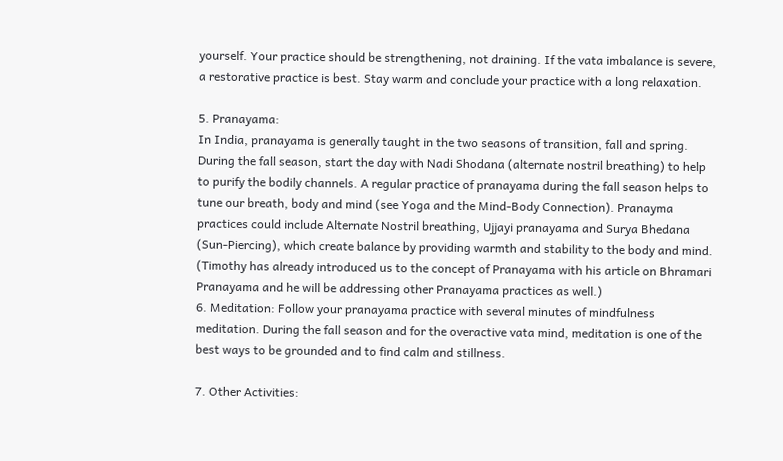yourself. Your practice should be strengthening, not draining. If the vata imbalance is severe, a restorative practice is best. Stay warm and conclude your practice with a long relaxation.

5. Pranayama:
In India, pranayama is generally taught in the two seasons of transition, fall and spring. During the fall season, start the day with Nadi Shodana (alternate nostril breathing) to help to purify the bodily channels. A regular practice of pranayama during the fall season helps to tune our breath, body and mind (see Yoga and the Mind-Body Connection). Pranayma practices could include Alternate Nostril breathing, Ujjayi pranayama and Surya Bhedana (Sun-Piercing), which create balance by providing warmth and stability to the body and mind. (Timothy has already introduced us to the concept of Pranayama with his article on Bhramari Pranayama and he will be addressing other Pranayama practices as well.)
6. Meditation: Follow your pranayama practice with several minutes of mindfulness meditation. During the fall season and for the overactive vata mind, meditation is one of the best ways to be grounded and to find calm and stillness.

7. Other Activities: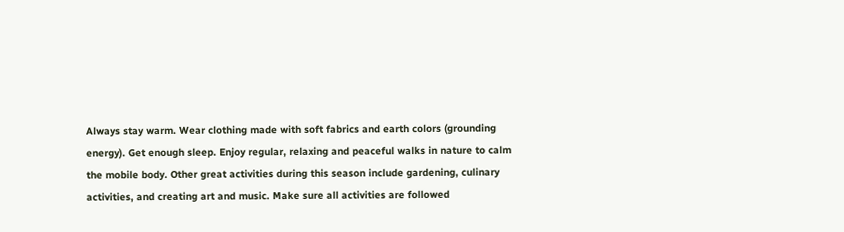Always stay warm. Wear clothing made with soft fabrics and earth colors (grounding energy). Get enough sleep. Enjoy regular, relaxing and peaceful walks in nature to calm the mobile body. Other great activities during this season include gardening, culinary activities, and creating art and music. Make sure all activities are followed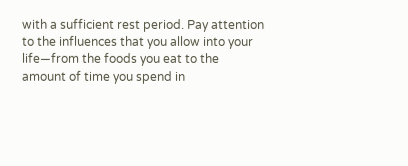with a sufficient rest period. Pay attention to the influences that you allow into your life—from the foods you eat to the amount of time you spend in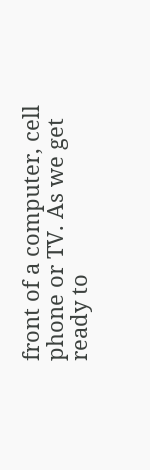front of a computer, cell phone or TV. As we get ready to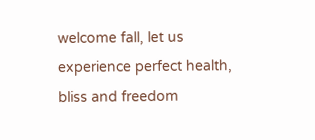welcome fall, let us experience perfect health, bliss and freedom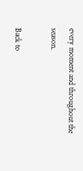every moment and throughout the season.

Back to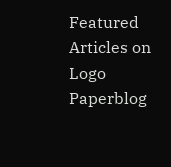Featured Articles on Logo Paperblog